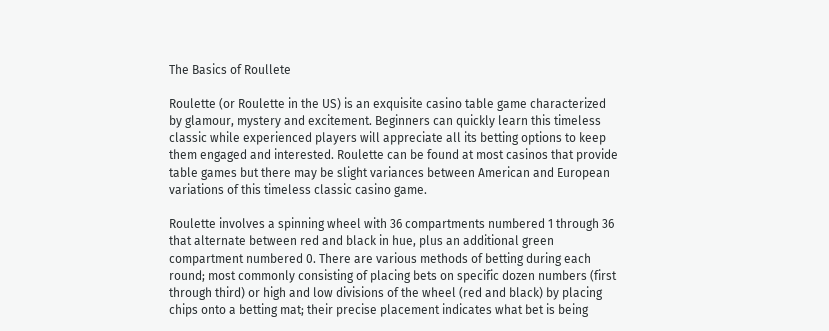The Basics of Roullete

Roulette (or Roulette in the US) is an exquisite casino table game characterized by glamour, mystery and excitement. Beginners can quickly learn this timeless classic while experienced players will appreciate all its betting options to keep them engaged and interested. Roulette can be found at most casinos that provide table games but there may be slight variances between American and European variations of this timeless classic casino game.

Roulette involves a spinning wheel with 36 compartments numbered 1 through 36 that alternate between red and black in hue, plus an additional green compartment numbered 0. There are various methods of betting during each round; most commonly consisting of placing bets on specific dozen numbers (first through third) or high and low divisions of the wheel (red and black) by placing chips onto a betting mat; their precise placement indicates what bet is being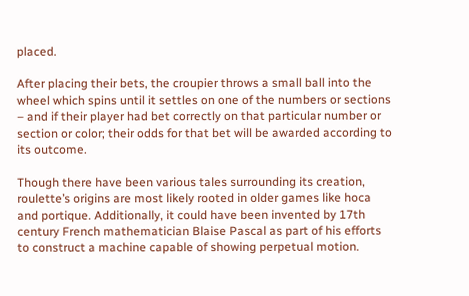placed.

After placing their bets, the croupier throws a small ball into the wheel which spins until it settles on one of the numbers or sections – and if their player had bet correctly on that particular number or section or color; their odds for that bet will be awarded according to its outcome.

Though there have been various tales surrounding its creation, roulette’s origins are most likely rooted in older games like hoca and portique. Additionally, it could have been invented by 17th century French mathematician Blaise Pascal as part of his efforts to construct a machine capable of showing perpetual motion.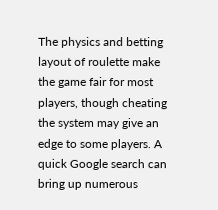The physics and betting layout of roulette make the game fair for most players, though cheating the system may give an edge to some players. A quick Google search can bring up numerous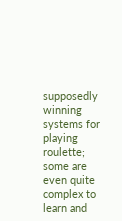supposedly winning systems for playing roulette; some are even quite complex to learn and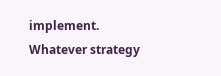implement. Whatever strategy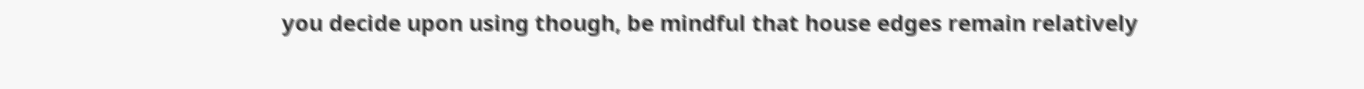you decide upon using though, be mindful that house edges remain relatively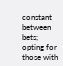constant between bets; opting for those with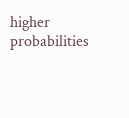higher probabilities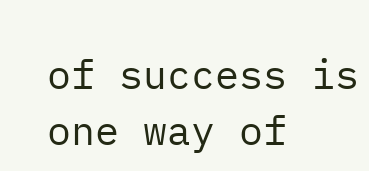of success is one way of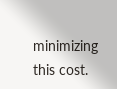minimizing this cost.